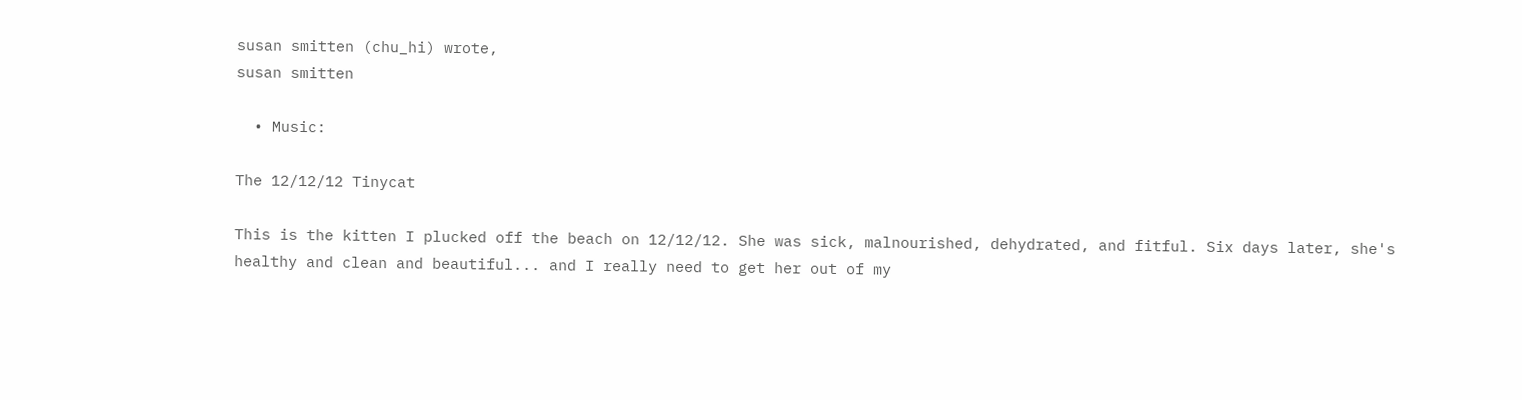susan smitten (chu_hi) wrote,
susan smitten

  • Music:

The 12/12/12 Tinycat

This is the kitten I plucked off the beach on 12/12/12. She was sick, malnourished, dehydrated, and fitful. Six days later, she's healthy and clean and beautiful... and I really need to get her out of my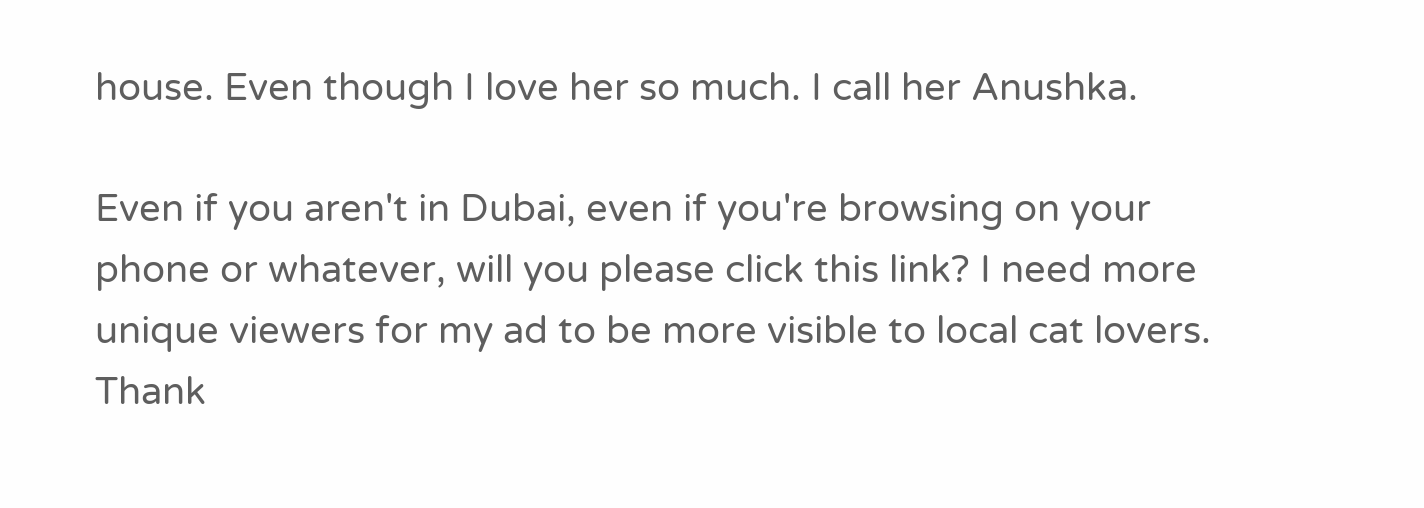house. Even though I love her so much. I call her Anushka.

Even if you aren't in Dubai, even if you're browsing on your phone or whatever, will you please click this link? I need more unique viewers for my ad to be more visible to local cat lovers. Thank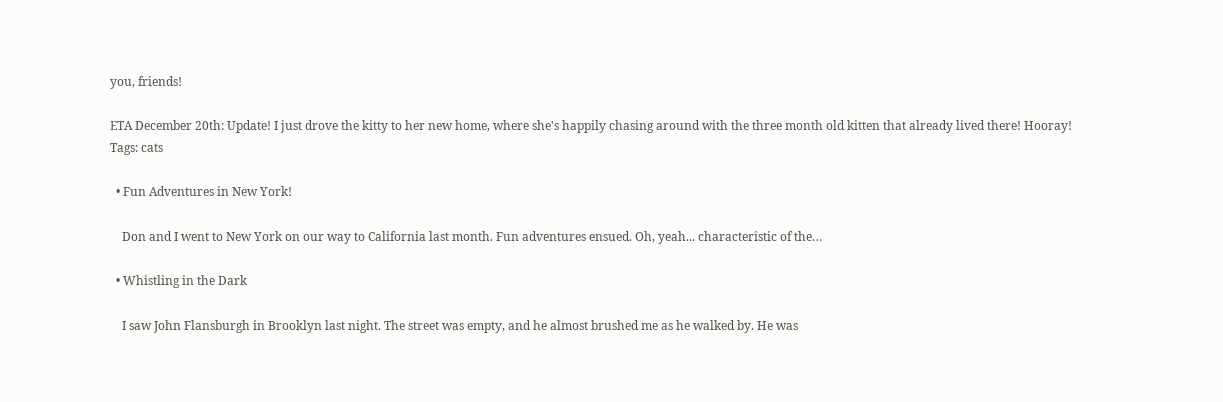you, friends!

ETA December 20th: Update! I just drove the kitty to her new home, where she's happily chasing around with the three month old kitten that already lived there! Hooray!
Tags: cats

  • Fun Adventures in New York!

    Don and I went to New York on our way to California last month. Fun adventures ensued. Oh, yeah... characteristic of the…

  • Whistling in the Dark

    I saw John Flansburgh in Brooklyn last night. The street was empty, and he almost brushed me as he walked by. He was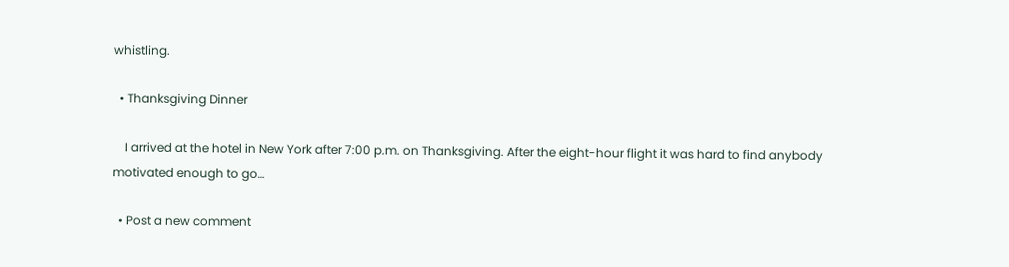whistling.

  • Thanksgiving Dinner

    I arrived at the hotel in New York after 7:00 p.m. on Thanksgiving. After the eight-hour flight it was hard to find anybody motivated enough to go…

  • Post a new comment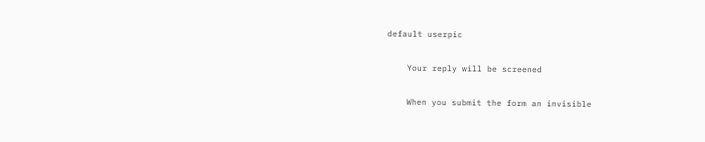default userpic

    Your reply will be screened

    When you submit the form an invisible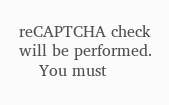reCAPTCHA check will be performed.
    You must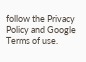follow the Privacy Policy and Google Terms of use.